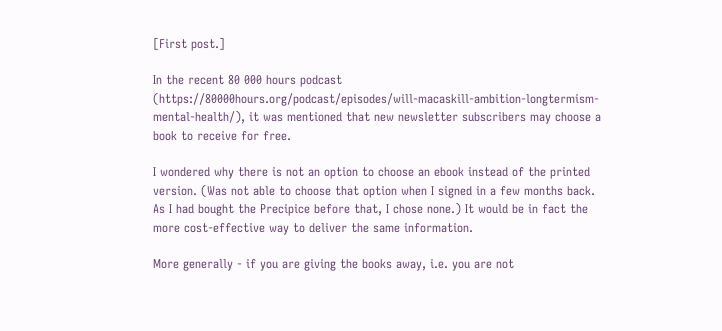[First post.]

In the recent 80 000 hours podcast (https://80000hours.org/podcast/episodes/will-macaskill-ambition-longtermism-mental-health/), it was mentioned that new newsletter subscribers may choose a book to receive for free.

I wondered why there is not an option to choose an ebook instead of the printed version. (Was not able to choose that option when I signed in a few months back. As I had bought the Precipice before that, I chose none.) It would be in fact the more cost-effective way to deliver the same information.

More generally - if you are giving the books away, i.e. you are not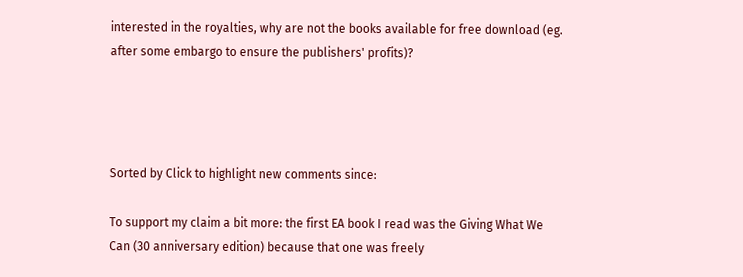interested in the royalties, why are not the books available for free download (eg. after some embargo to ensure the publishers' profits)?




Sorted by Click to highlight new comments since:

To support my claim a bit more: the first EA book I read was the Giving What We Can (30 anniversary edition) because that one was freely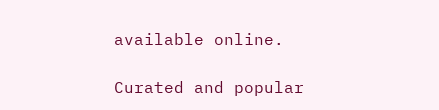available online.

Curated and popular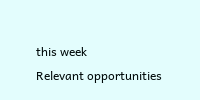this week
Relevant opportunities